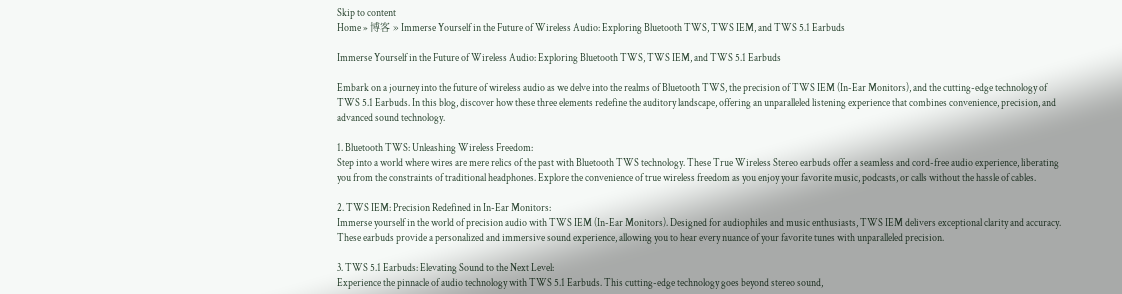Skip to content
Home » 博客 » Immerse Yourself in the Future of Wireless Audio: Exploring Bluetooth TWS, TWS IEM, and TWS 5.1 Earbuds

Immerse Yourself in the Future of Wireless Audio: Exploring Bluetooth TWS, TWS IEM, and TWS 5.1 Earbuds

Embark on a journey into the future of wireless audio as we delve into the realms of Bluetooth TWS, the precision of TWS IEM (In-Ear Monitors), and the cutting-edge technology of TWS 5.1 Earbuds. In this blog, discover how these three elements redefine the auditory landscape, offering an unparalleled listening experience that combines convenience, precision, and advanced sound technology.

1. Bluetooth TWS: Unleashing Wireless Freedom:
Step into a world where wires are mere relics of the past with Bluetooth TWS technology. These True Wireless Stereo earbuds offer a seamless and cord-free audio experience, liberating you from the constraints of traditional headphones. Explore the convenience of true wireless freedom as you enjoy your favorite music, podcasts, or calls without the hassle of cables.

2. TWS IEM: Precision Redefined in In-Ear Monitors:
Immerse yourself in the world of precision audio with TWS IEM (In-Ear Monitors). Designed for audiophiles and music enthusiasts, TWS IEM delivers exceptional clarity and accuracy. These earbuds provide a personalized and immersive sound experience, allowing you to hear every nuance of your favorite tunes with unparalleled precision.

3. TWS 5.1 Earbuds: Elevating Sound to the Next Level:
Experience the pinnacle of audio technology with TWS 5.1 Earbuds. This cutting-edge technology goes beyond stereo sound,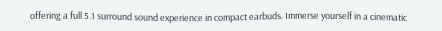offering a full 5.1 surround sound experience in compact earbuds. Immerse yourself in a cinematic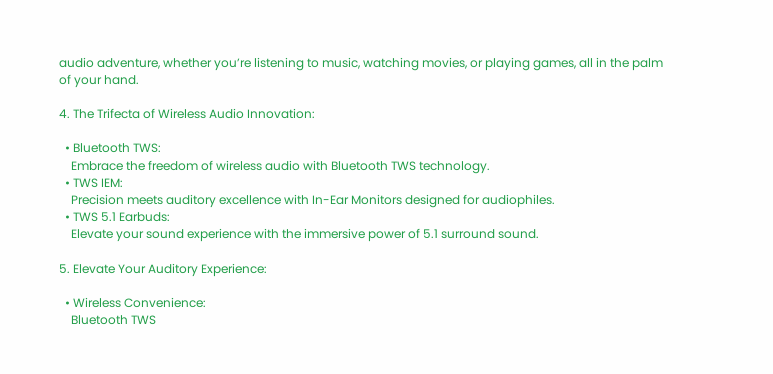audio adventure, whether you’re listening to music, watching movies, or playing games, all in the palm of your hand.

4. The Trifecta of Wireless Audio Innovation:

  • Bluetooth TWS:
    Embrace the freedom of wireless audio with Bluetooth TWS technology.
  • TWS IEM:
    Precision meets auditory excellence with In-Ear Monitors designed for audiophiles.
  • TWS 5.1 Earbuds:
    Elevate your sound experience with the immersive power of 5.1 surround sound.

5. Elevate Your Auditory Experience:

  • Wireless Convenience:
    Bluetooth TWS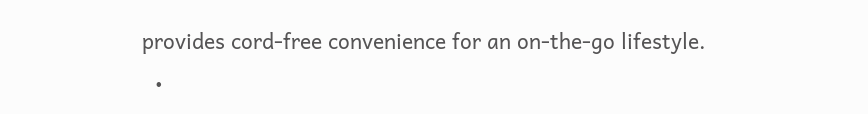provides cord-free convenience for an on-the-go lifestyle.
  •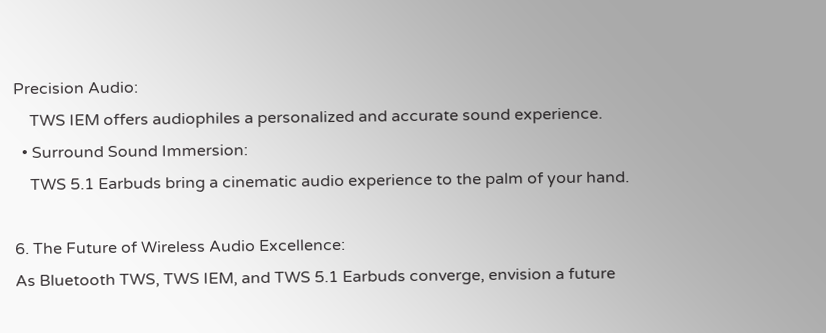Precision Audio:
    TWS IEM offers audiophiles a personalized and accurate sound experience.
  • Surround Sound Immersion:
    TWS 5.1 Earbuds bring a cinematic audio experience to the palm of your hand.

6. The Future of Wireless Audio Excellence:
As Bluetooth TWS, TWS IEM, and TWS 5.1 Earbuds converge, envision a future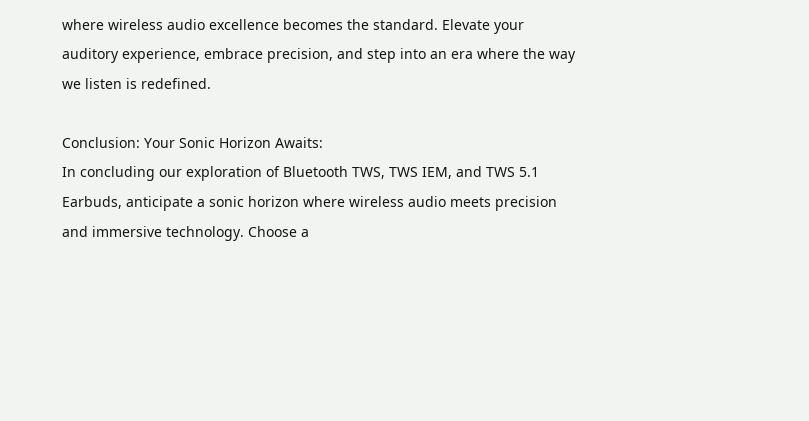where wireless audio excellence becomes the standard. Elevate your auditory experience, embrace precision, and step into an era where the way we listen is redefined.

Conclusion: Your Sonic Horizon Awaits:
In concluding our exploration of Bluetooth TWS, TWS IEM, and TWS 5.1 Earbuds, anticipate a sonic horizon where wireless audio meets precision and immersive technology. Choose a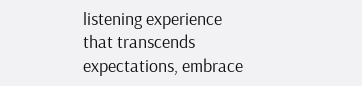listening experience that transcends expectations, embrace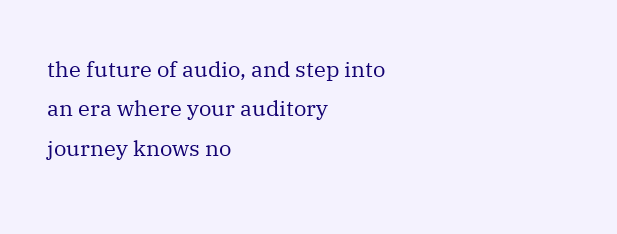the future of audio, and step into an era where your auditory journey knows no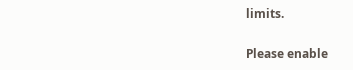limits.

Please enable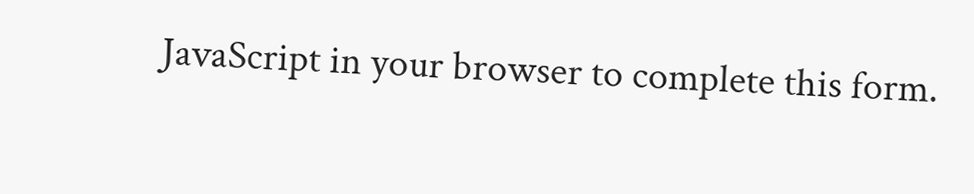JavaScript in your browser to complete this form.